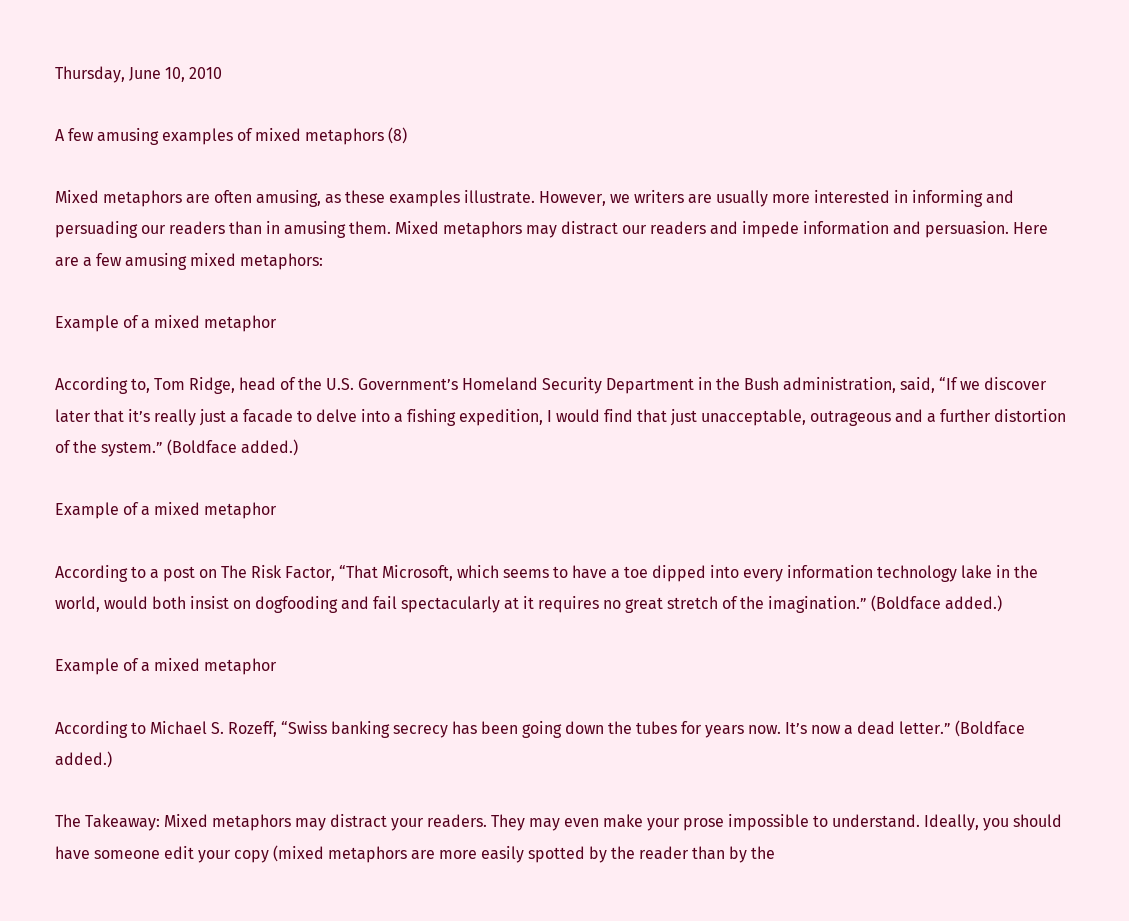Thursday, June 10, 2010

A few amusing examples of mixed metaphors (8)

Mixed metaphors are often amusing, as these examples illustrate. However, we writers are usually more interested in informing and persuading our readers than in amusing them. Mixed metaphors may distract our readers and impede information and persuasion. Here are a few amusing mixed metaphors:

Example of a mixed metaphor

According to, Tom Ridge, head of the U.S. Government’s Homeland Security Department in the Bush administration, said, “If we discover later that it’s really just a facade to delve into a fishing expedition, I would find that just unacceptable, outrageous and a further distortion of the system.” (Boldface added.)

Example of a mixed metaphor

According to a post on The Risk Factor, “That Microsoft, which seems to have a toe dipped into every information technology lake in the world, would both insist on dogfooding and fail spectacularly at it requires no great stretch of the imagination.” (Boldface added.)

Example of a mixed metaphor

According to Michael S. Rozeff, “Swiss banking secrecy has been going down the tubes for years now. It’s now a dead letter.” (Boldface added.)

The Takeaway: Mixed metaphors may distract your readers. They may even make your prose impossible to understand. Ideally, you should have someone edit your copy (mixed metaphors are more easily spotted by the reader than by the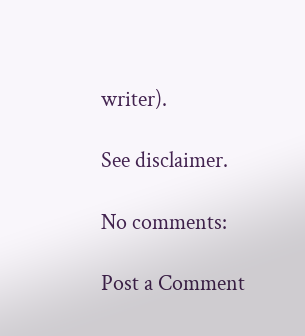writer).

See disclaimer.

No comments:

Post a Comment